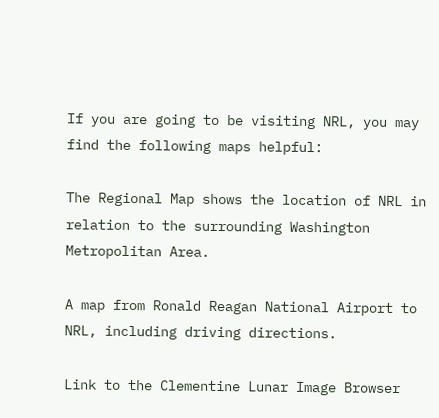If you are going to be visiting NRL, you may find the following maps helpful:

The Regional Map shows the location of NRL in relation to the surrounding Washington Metropolitan Area.

A map from Ronald Reagan National Airport to NRL, including driving directions.

Link to the Clementine Lunar Image Browser